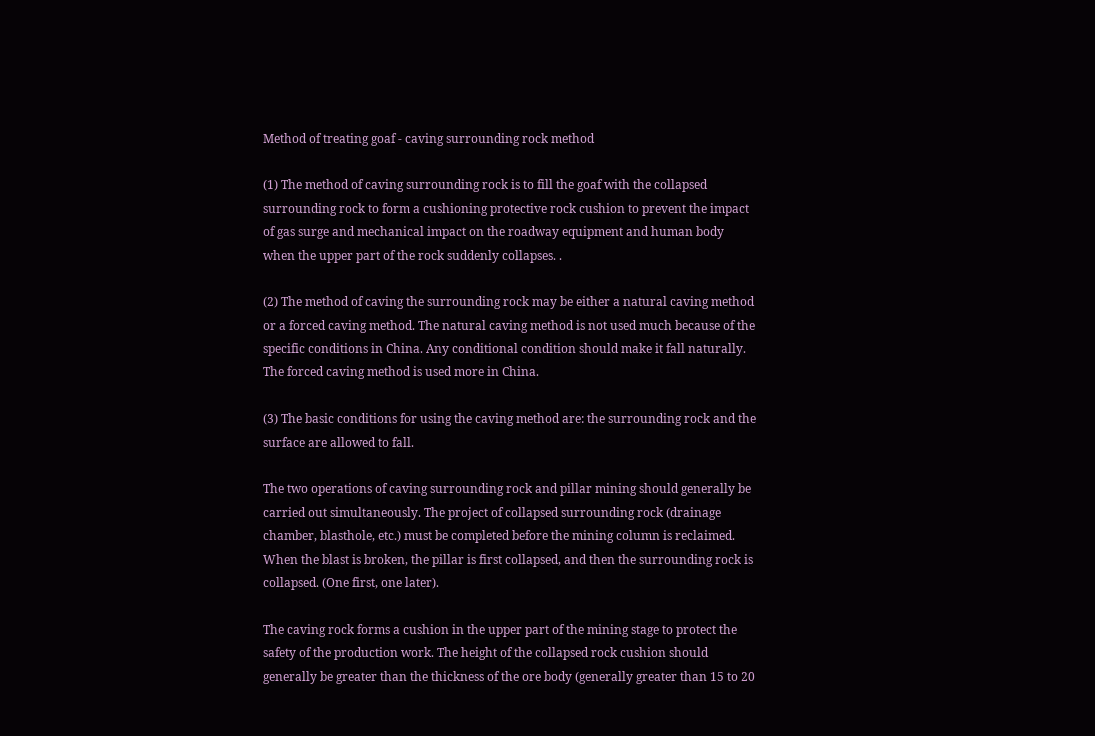Method of treating goaf - caving surrounding rock method

(1) The method of caving surrounding rock is to fill the goaf with the collapsed surrounding rock to form a cushioning protective rock cushion to prevent the impact of gas surge and mechanical impact on the roadway equipment and human body when the upper part of the rock suddenly collapses. .

(2) The method of caving the surrounding rock may be either a natural caving method or a forced caving method. The natural caving method is not used much because of the specific conditions in China. Any conditional condition should make it fall naturally. The forced caving method is used more in China.

(3) The basic conditions for using the caving method are: the surrounding rock and the surface are allowed to fall.

The two operations of caving surrounding rock and pillar mining should generally be carried out simultaneously. The project of collapsed surrounding rock (drainage chamber, blasthole, etc.) must be completed before the mining column is reclaimed. When the blast is broken, the pillar is first collapsed, and then the surrounding rock is collapsed. (One first, one later).

The caving rock forms a cushion in the upper part of the mining stage to protect the safety of the production work. The height of the collapsed rock cushion should generally be greater than the thickness of the ore body (generally greater than 15 to 20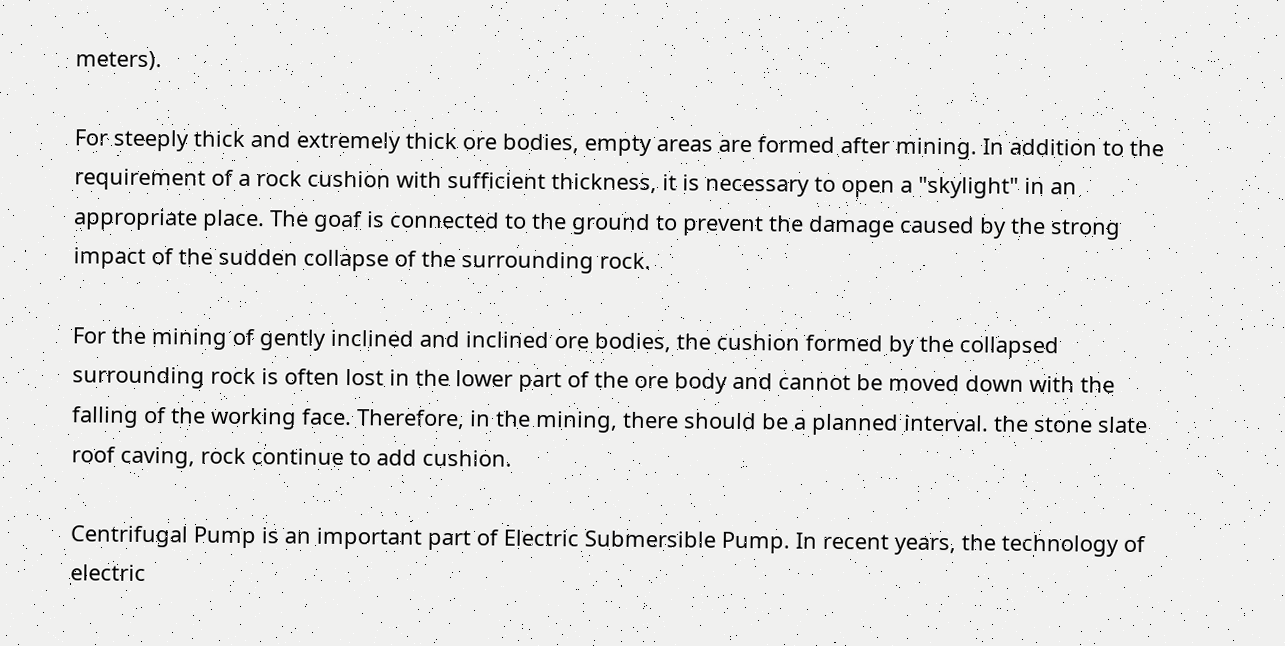meters).

For steeply thick and extremely thick ore bodies, empty areas are formed after mining. In addition to the requirement of a rock cushion with sufficient thickness, it is necessary to open a "skylight" in an appropriate place. The goaf is connected to the ground to prevent the damage caused by the strong impact of the sudden collapse of the surrounding rock.

For the mining of gently inclined and inclined ore bodies, the cushion formed by the collapsed surrounding rock is often lost in the lower part of the ore body and cannot be moved down with the falling of the working face. Therefore, in the mining, there should be a planned interval. the stone slate roof caving, rock continue to add cushion.

Centrifugal Pump is an important part of Electric Submersible Pump. In recent years, the technology of electric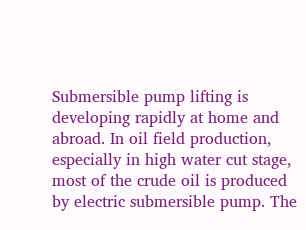Submersible pump lifting is developing rapidly at home and abroad. In oil field production, especially in high water cut stage, most of the crude oil is produced by electric submersible pump. The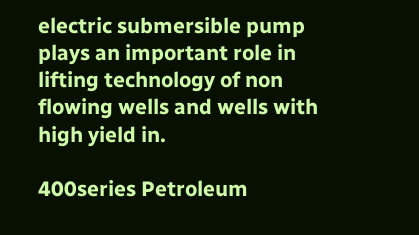electric submersible pump plays an important role in lifting technology of non flowing wells and wells with high yield in.

400series Petroleum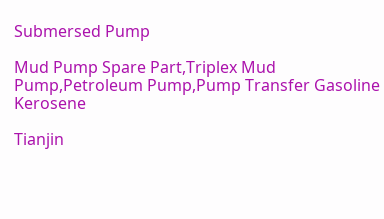Submersed Pump

Mud Pump Spare Part,Triplex Mud Pump,Petroleum Pump,Pump Transfer Gasoline Kerosene

Tianjin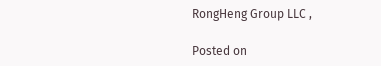RongHeng Group LLC ,

Posted on